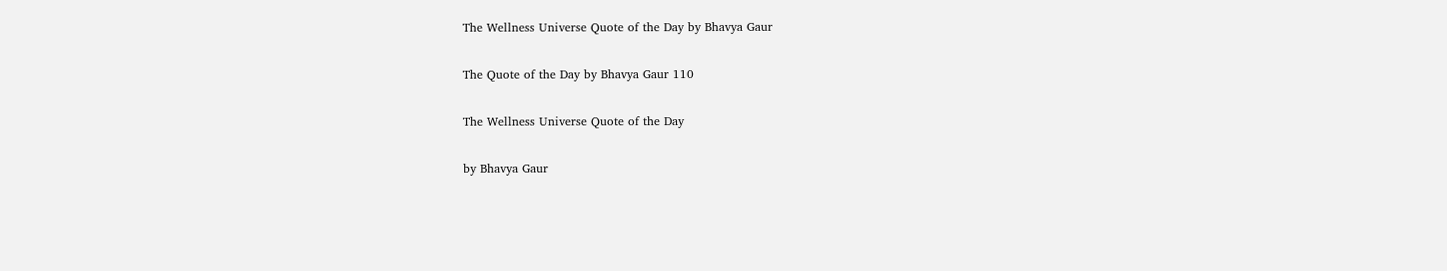The Wellness Universe Quote of the Day by Bhavya Gaur

The Quote of the Day by Bhavya Gaur 110

The Wellness Universe Quote of the Day

by Bhavya Gaur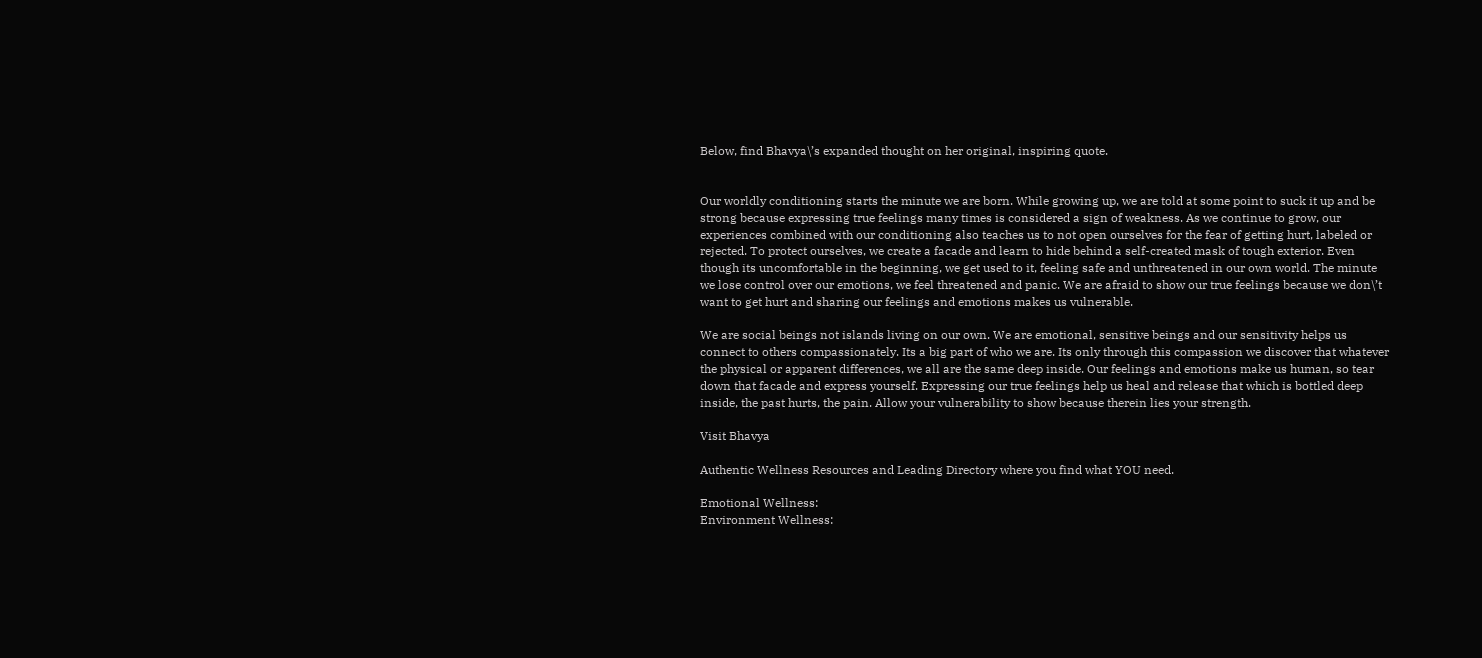Below, find Bhavya\’s expanded thought on her original, inspiring quote.


Our worldly conditioning starts the minute we are born. While growing up, we are told at some point to suck it up and be strong because expressing true feelings many times is considered a sign of weakness. As we continue to grow, our experiences combined with our conditioning also teaches us to not open ourselves for the fear of getting hurt, labeled or rejected. To protect ourselves, we create a facade and learn to hide behind a self-created mask of tough exterior. Even though its uncomfortable in the beginning, we get used to it, feeling safe and unthreatened in our own world. The minute we lose control over our emotions, we feel threatened and panic. We are afraid to show our true feelings because we don\’t want to get hurt and sharing our feelings and emotions makes us vulnerable.

We are social beings not islands living on our own. We are emotional, sensitive beings and our sensitivity helps us connect to others compassionately. Its a big part of who we are. Its only through this compassion we discover that whatever the physical or apparent differences, we all are the same deep inside. Our feelings and emotions make us human, so tear down that facade and express yourself. Expressing our true feelings help us heal and release that which is bottled deep inside, the past hurts, the pain. Allow your vulnerability to show because therein lies your strength.

Visit Bhavya

Authentic Wellness Resources and Leading Directory where you find what YOU need.

Emotional Wellness:
Environment Wellness: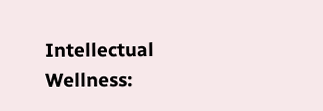Intellectual Wellness: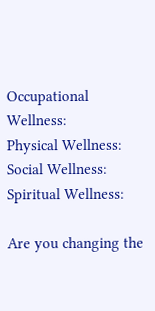Occupational Wellness:
Physical Wellness:
Social Wellness:
Spiritual Wellness:

Are you changing the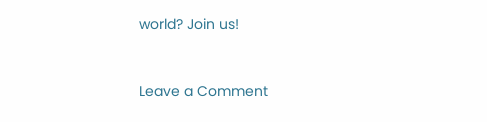world? Join us!


Leave a Comment